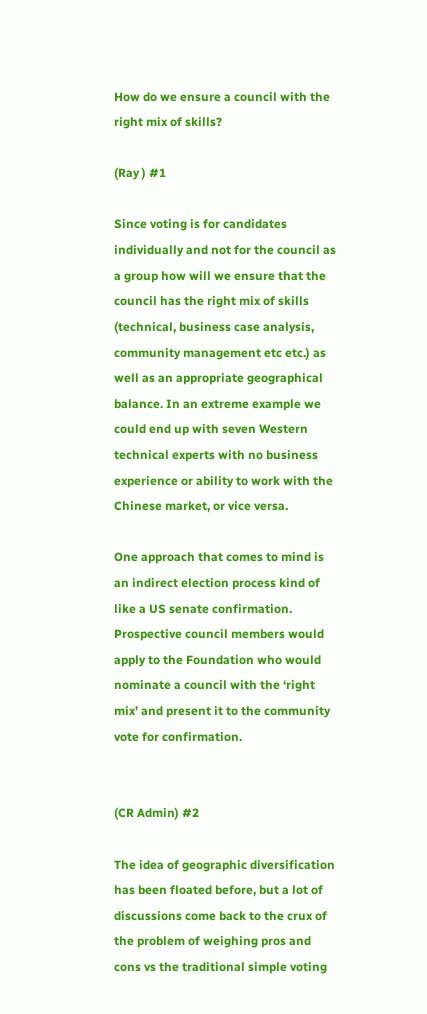How do we ensure a council with the right mix of skills?

(Ray ) #1

Since voting is for candidates individually and not for the council as a group how will we ensure that the council has the right mix of skills (technical, business case analysis, community management etc etc.) as well as an appropriate geographical balance. In an extreme example we could end up with seven Western technical experts with no business experience or ability to work with the Chinese market, or vice versa.

One approach that comes to mind is an indirect election process kind of like a US senate confirmation. Prospective council members would apply to the Foundation who would nominate a council with the ‘right mix’ and present it to the community vote for confirmation.


(CR Admin) #2

The idea of geographic diversification has been floated before, but a lot of discussions come back to the crux of the problem of weighing pros and cons vs the traditional simple voting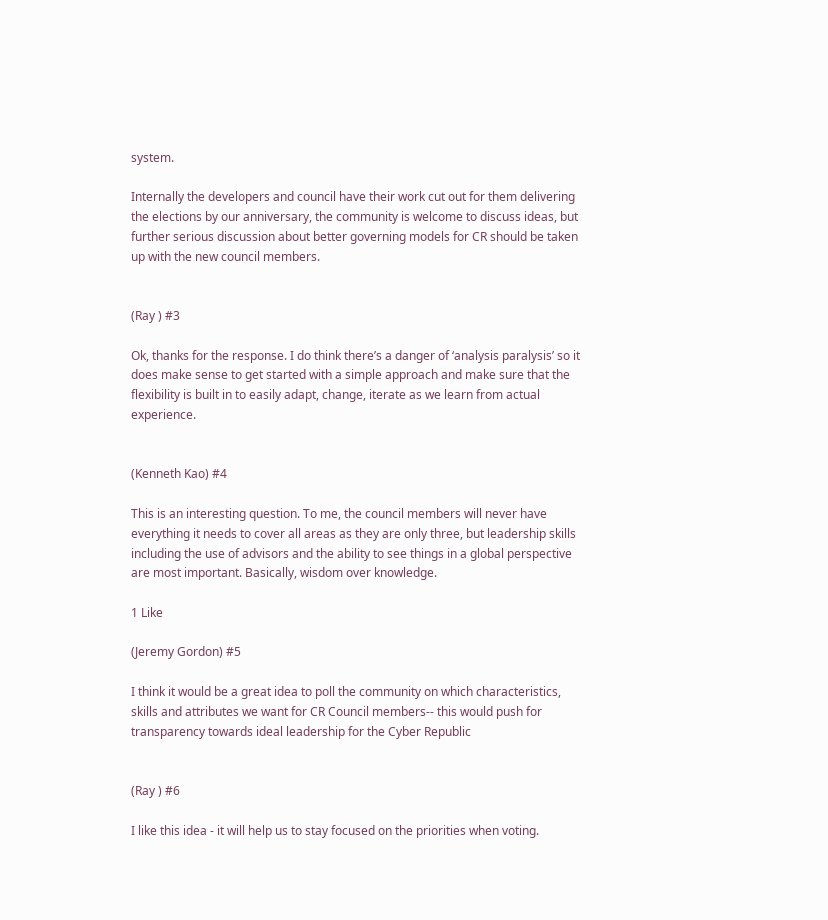system.

Internally the developers and council have their work cut out for them delivering the elections by our anniversary, the community is welcome to discuss ideas, but further serious discussion about better governing models for CR should be taken up with the new council members.


(Ray ) #3

Ok, thanks for the response. I do think there’s a danger of ‘analysis paralysis’ so it does make sense to get started with a simple approach and make sure that the flexibility is built in to easily adapt, change, iterate as we learn from actual experience.


(Kenneth Kao) #4

This is an interesting question. To me, the council members will never have everything it needs to cover all areas as they are only three, but leadership skills including the use of advisors and the ability to see things in a global perspective are most important. Basically, wisdom over knowledge.

1 Like

(Jeremy Gordon) #5

I think it would be a great idea to poll the community on which characteristics, skills and attributes we want for CR Council members-- this would push for transparency towards ideal leadership for the Cyber Republic


(Ray ) #6

I like this idea - it will help us to stay focused on the priorities when voting.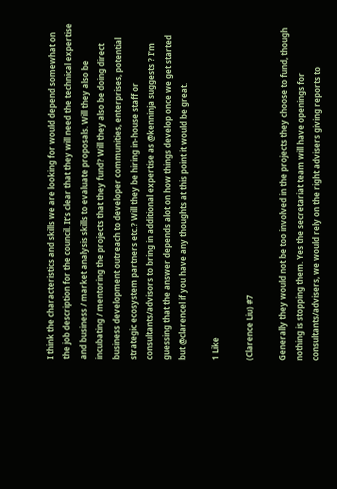I think the characteristics and skills we are looking for would depend somewhat on the job description for the council. It’s clear that they will need the technical expertise and business / market analysis skills to evaluate proposals. Will they also be incubating / mentoring the projects that they fund? Will they also be doing direct business development outreach to developer communities, enterprises, potential strategic ecosystem partners etc.? Will they be hiring in-house staff or consultants/advisors to bring in additional expertise as @kenninja suggests ? I’m guessing that the answer depends alot on how things develop once we get started but @clarencel if you have any thoughts at this point it would be great.

1 Like

(Clarence Liu) #7

Generally they would not be too involved in the projects they choose to fund, though nothing is stopping them. Yes the secretariat team will have openings for consultants/advisers, we would rely on the right advisers giving reports to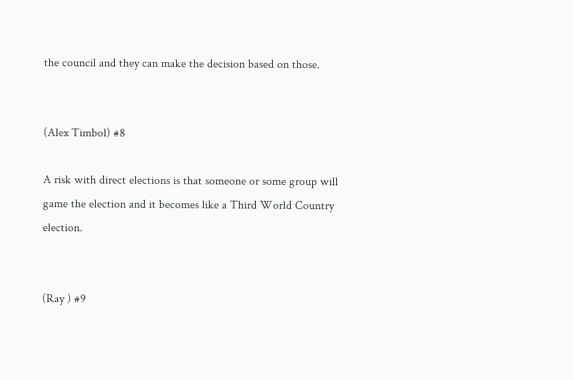the council and they can make the decision based on those.


(Alex Timbol) #8

A risk with direct elections is that someone or some group will game the election and it becomes like a Third World Country election.


(Ray ) #9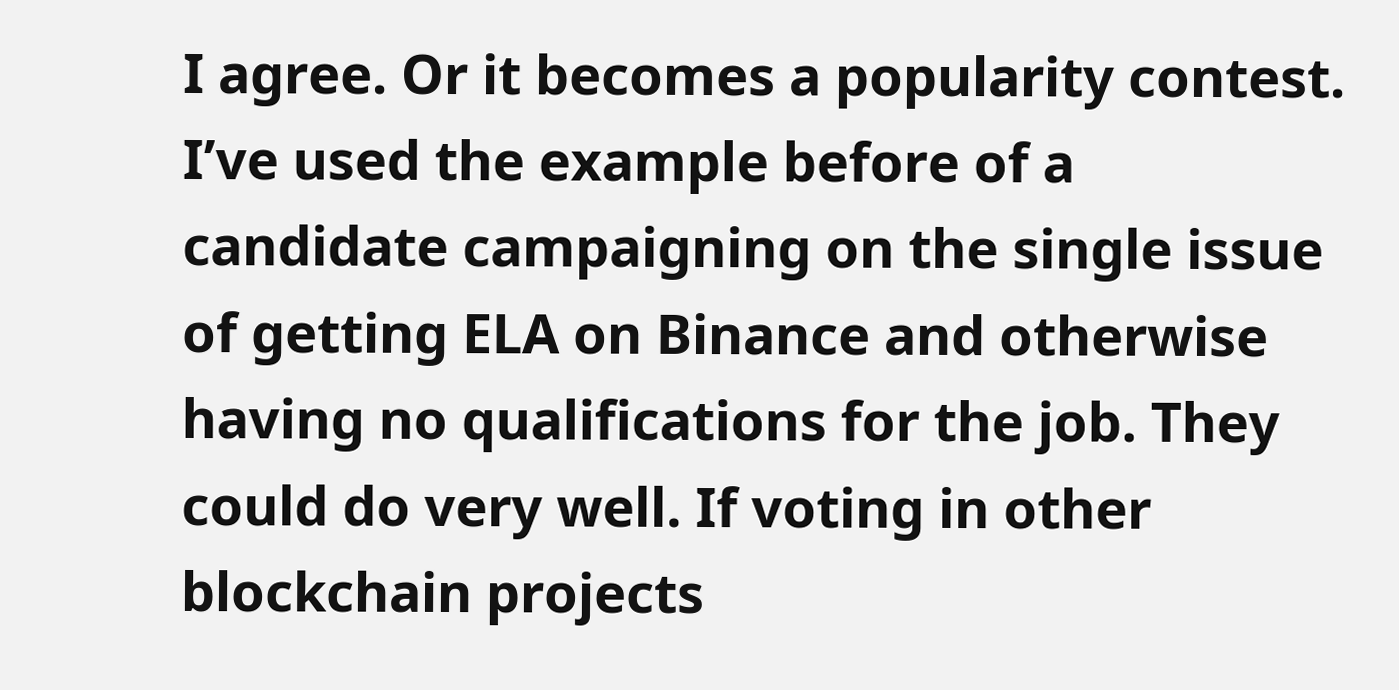I agree. Or it becomes a popularity contest. I’ve used the example before of a candidate campaigning on the single issue of getting ELA on Binance and otherwise having no qualifications for the job. They could do very well. If voting in other blockchain projects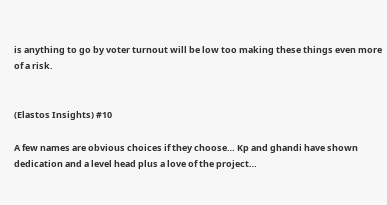is anything to go by voter turnout will be low too making these things even more of a risk.


(Elastos Insights) #10

A few names are obvious choices if they choose… Kp and ghandi have shown dedication and a level head plus a love of the project…